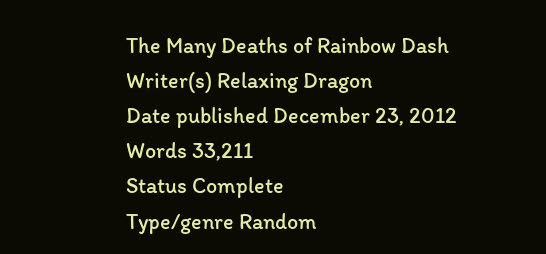The Many Deaths of Rainbow Dash
Writer(s) Relaxing Dragon
Date published December 23, 2012
Words 33,211
Status Complete
Type/genre Random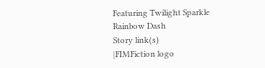Featuring Twilight Sparkle
Rainbow Dash
Story link(s)
|FIMFiction logo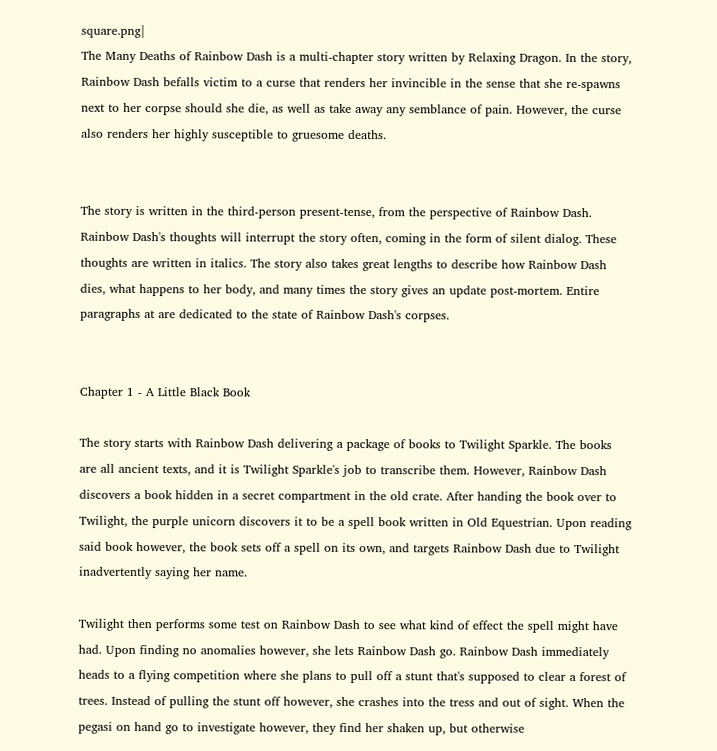square.png|
The Many Deaths of Rainbow Dash is a multi-chapter story written by Relaxing Dragon. In the story, Rainbow Dash befalls victim to a curse that renders her invincible in the sense that she re-spawns next to her corpse should she die, as well as take away any semblance of pain. However, the curse also renders her highly susceptible to gruesome deaths.


The story is written in the third-person present-tense, from the perspective of Rainbow Dash. Rainbow Dash's thoughts will interrupt the story often, coming in the form of silent dialog. These thoughts are written in italics. The story also takes great lengths to describe how Rainbow Dash dies, what happens to her body, and many times the story gives an update post-mortem. Entire paragraphs at are dedicated to the state of Rainbow Dash's corpses.


Chapter 1 - A Little Black Book

The story starts with Rainbow Dash delivering a package of books to Twilight Sparkle. The books are all ancient texts, and it is Twilight Sparkle's job to transcribe them. However, Rainbow Dash discovers a book hidden in a secret compartment in the old crate. After handing the book over to Twilight, the purple unicorn discovers it to be a spell book written in Old Equestrian. Upon reading said book however, the book sets off a spell on its own, and targets Rainbow Dash due to Twilight inadvertently saying her name.

Twilight then performs some test on Rainbow Dash to see what kind of effect the spell might have had. Upon finding no anomalies however, she lets Rainbow Dash go. Rainbow Dash immediately heads to a flying competition where she plans to pull off a stunt that's supposed to clear a forest of trees. Instead of pulling the stunt off however, she crashes into the tress and out of sight. When the pegasi on hand go to investigate however, they find her shaken up, but otherwise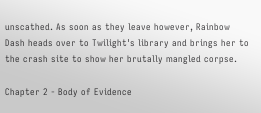unscathed. As soon as they leave however, Rainbow Dash heads over to Twilight's library and brings her to the crash site to show her brutally mangled corpse.

Chapter 2 - Body of Evidence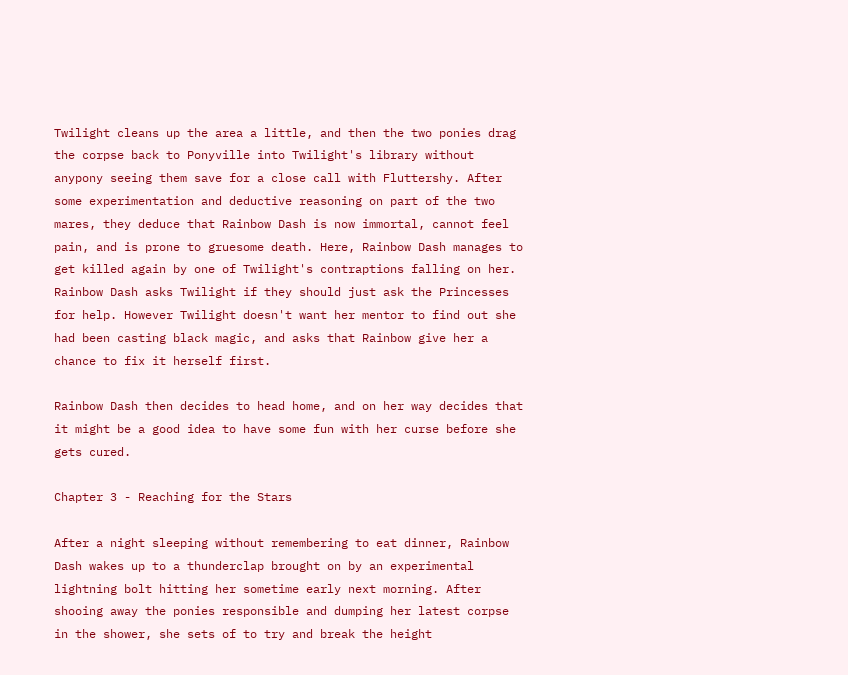Twilight cleans up the area a little, and then the two ponies drag the corpse back to Ponyville into Twilight's library without anypony seeing them save for a close call with Fluttershy. After some experimentation and deductive reasoning on part of the two mares, they deduce that Rainbow Dash is now immortal, cannot feel pain, and is prone to gruesome death. Here, Rainbow Dash manages to get killed again by one of Twilight's contraptions falling on her. Rainbow Dash asks Twilight if they should just ask the Princesses for help. However Twilight doesn't want her mentor to find out she had been casting black magic, and asks that Rainbow give her a chance to fix it herself first.

Rainbow Dash then decides to head home, and on her way decides that it might be a good idea to have some fun with her curse before she gets cured.

Chapter 3 - Reaching for the Stars

After a night sleeping without remembering to eat dinner, Rainbow Dash wakes up to a thunderclap brought on by an experimental lightning bolt hitting her sometime early next morning. After shooing away the ponies responsible and dumping her latest corpse in the shower, she sets of to try and break the height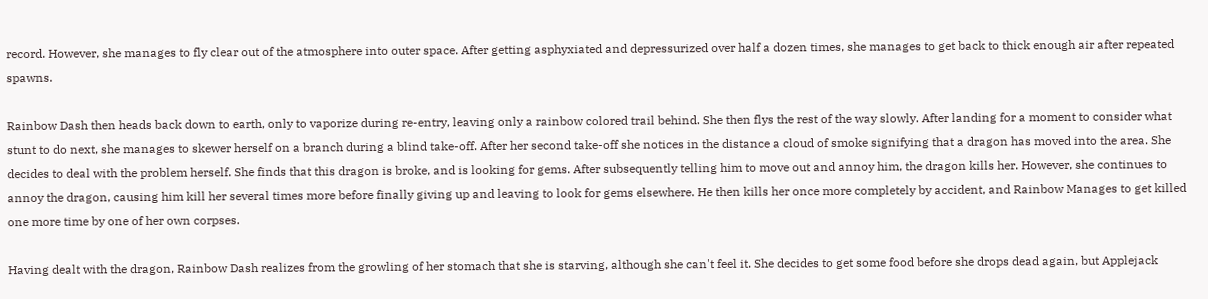record. However, she manages to fly clear out of the atmosphere into outer space. After getting asphyxiated and depressurized over half a dozen times, she manages to get back to thick enough air after repeated spawns.

Rainbow Dash then heads back down to earth, only to vaporize during re-entry, leaving only a rainbow colored trail behind. She then flys the rest of the way slowly. After landing for a moment to consider what stunt to do next, she manages to skewer herself on a branch during a blind take-off. After her second take-off she notices in the distance a cloud of smoke signifying that a dragon has moved into the area. She decides to deal with the problem herself. She finds that this dragon is broke, and is looking for gems. After subsequently telling him to move out and annoy him, the dragon kills her. However, she continues to annoy the dragon, causing him kill her several times more before finally giving up and leaving to look for gems elsewhere. He then kills her once more completely by accident, and Rainbow Manages to get killed one more time by one of her own corpses.

Having dealt with the dragon, Rainbow Dash realizes from the growling of her stomach that she is starving, although she can't feel it. She decides to get some food before she drops dead again, but Applejack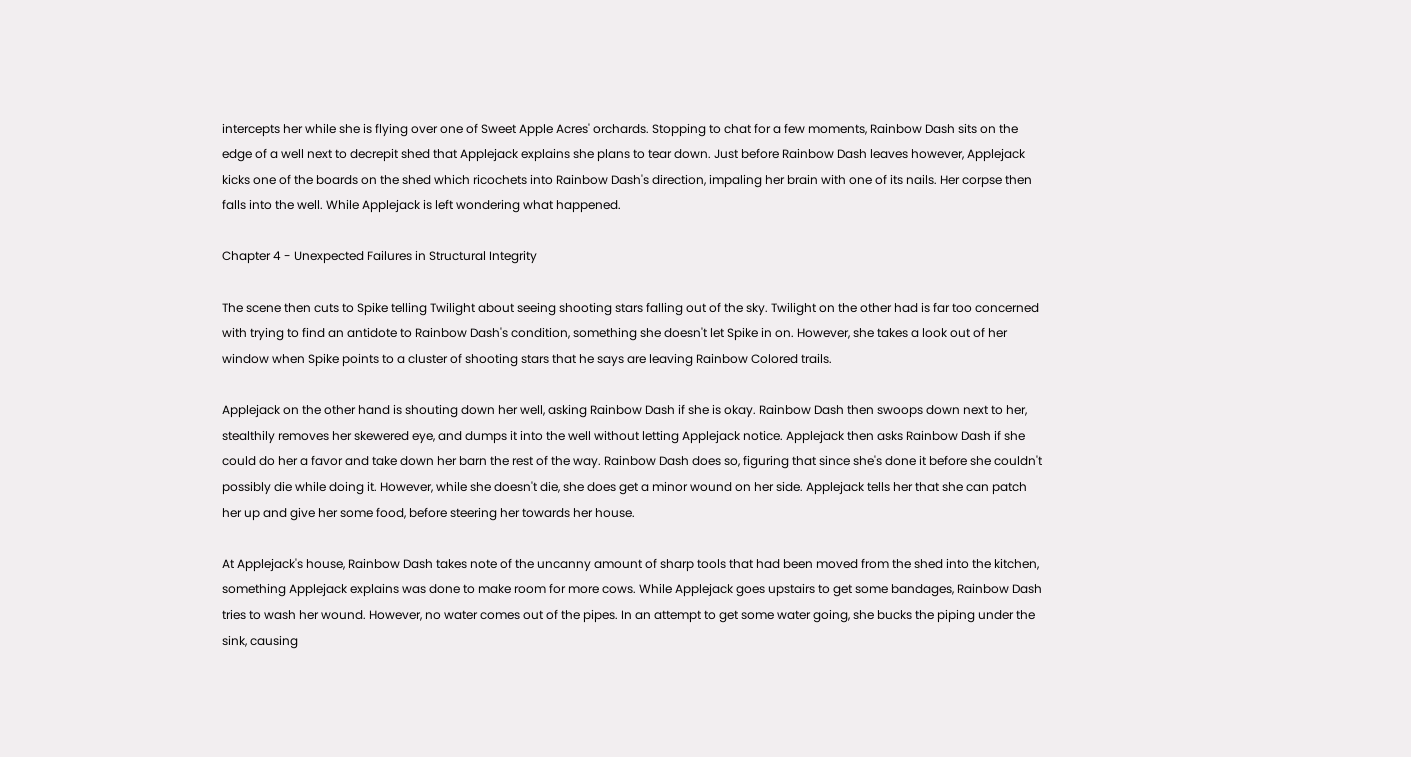intercepts her while she is flying over one of Sweet Apple Acres' orchards. Stopping to chat for a few moments, Rainbow Dash sits on the edge of a well next to decrepit shed that Applejack explains she plans to tear down. Just before Rainbow Dash leaves however, Applejack kicks one of the boards on the shed which ricochets into Rainbow Dash's direction, impaling her brain with one of its nails. Her corpse then falls into the well. While Applejack is left wondering what happened.

Chapter 4 - Unexpected Failures in Structural Integrity

The scene then cuts to Spike telling Twilight about seeing shooting stars falling out of the sky. Twilight on the other had is far too concerned with trying to find an antidote to Rainbow Dash's condition, something she doesn't let Spike in on. However, she takes a look out of her window when Spike points to a cluster of shooting stars that he says are leaving Rainbow Colored trails.

Applejack on the other hand is shouting down her well, asking Rainbow Dash if she is okay. Rainbow Dash then swoops down next to her, stealthily removes her skewered eye, and dumps it into the well without letting Applejack notice. Applejack then asks Rainbow Dash if she could do her a favor and take down her barn the rest of the way. Rainbow Dash does so, figuring that since she's done it before she couldn't possibly die while doing it. However, while she doesn't die, she does get a minor wound on her side. Applejack tells her that she can patch her up and give her some food, before steering her towards her house.

At Applejack's house, Rainbow Dash takes note of the uncanny amount of sharp tools that had been moved from the shed into the kitchen, something Applejack explains was done to make room for more cows. While Applejack goes upstairs to get some bandages, Rainbow Dash tries to wash her wound. However, no water comes out of the pipes. In an attempt to get some water going, she bucks the piping under the sink, causing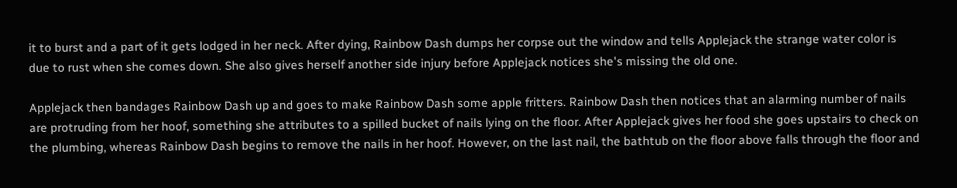it to burst and a part of it gets lodged in her neck. After dying, Rainbow Dash dumps her corpse out the window and tells Applejack the strange water color is due to rust when she comes down. She also gives herself another side injury before Applejack notices she's missing the old one.

Applejack then bandages Rainbow Dash up and goes to make Rainbow Dash some apple fritters. Rainbow Dash then notices that an alarming number of nails are protruding from her hoof, something she attributes to a spilled bucket of nails lying on the floor. After Applejack gives her food she goes upstairs to check on the plumbing, whereas Rainbow Dash begins to remove the nails in her hoof. However, on the last nail, the bathtub on the floor above falls through the floor and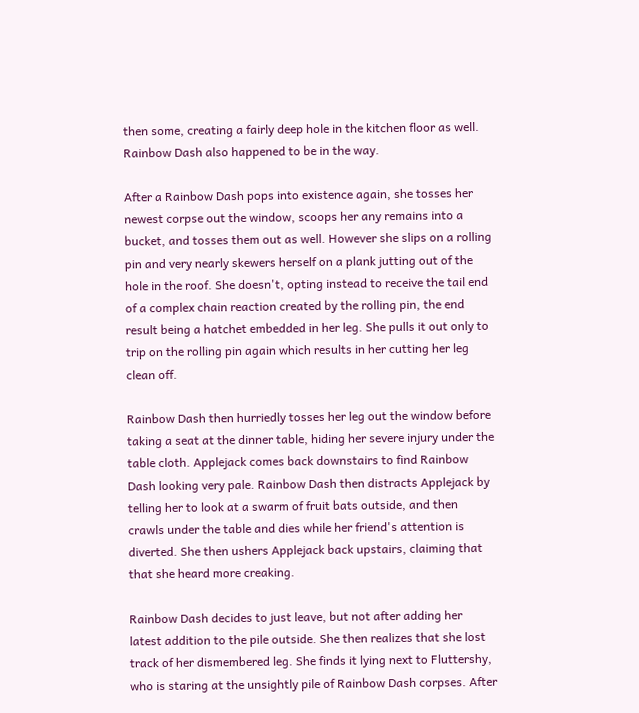then some, creating a fairly deep hole in the kitchen floor as well. Rainbow Dash also happened to be in the way.

After a Rainbow Dash pops into existence again, she tosses her newest corpse out the window, scoops her any remains into a bucket, and tosses them out as well. However she slips on a rolling pin and very nearly skewers herself on a plank jutting out of the hole in the roof. She doesn't, opting instead to receive the tail end of a complex chain reaction created by the rolling pin, the end result being a hatchet embedded in her leg. She pulls it out only to trip on the rolling pin again which results in her cutting her leg clean off.

Rainbow Dash then hurriedly tosses her leg out the window before taking a seat at the dinner table, hiding her severe injury under the table cloth. Applejack comes back downstairs to find Rainbow Dash looking very pale. Rainbow Dash then distracts Applejack by telling her to look at a swarm of fruit bats outside, and then crawls under the table and dies while her friend's attention is diverted. She then ushers Applejack back upstairs, claiming that that she heard more creaking.

Rainbow Dash decides to just leave, but not after adding her latest addition to the pile outside. She then realizes that she lost track of her dismembered leg. She finds it lying next to Fluttershy, who is staring at the unsightly pile of Rainbow Dash corpses. After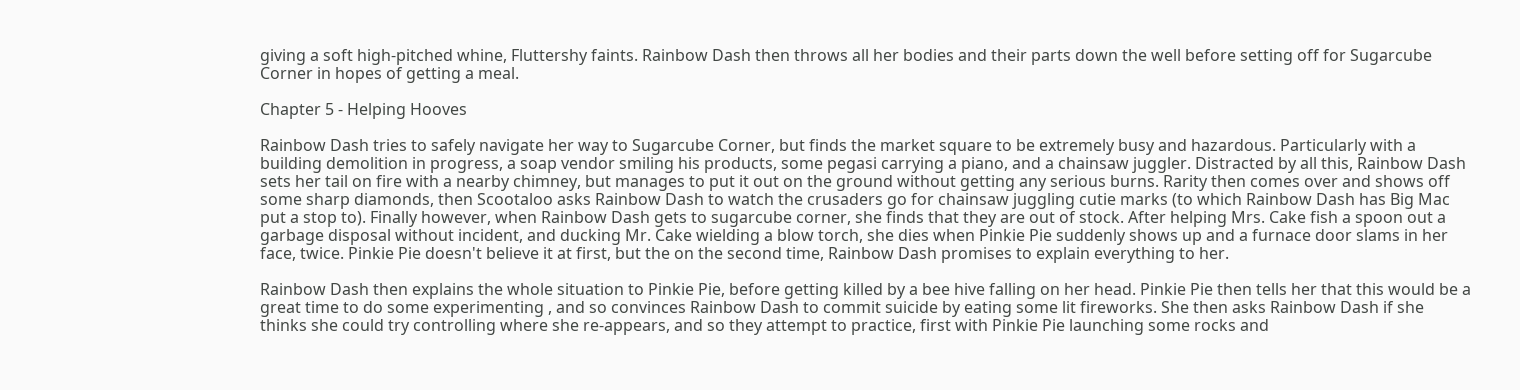giving a soft high-pitched whine, Fluttershy faints. Rainbow Dash then throws all her bodies and their parts down the well before setting off for Sugarcube Corner in hopes of getting a meal.

Chapter 5 - Helping Hooves

Rainbow Dash tries to safely navigate her way to Sugarcube Corner, but finds the market square to be extremely busy and hazardous. Particularly with a building demolition in progress, a soap vendor smiling his products, some pegasi carrying a piano, and a chainsaw juggler. Distracted by all this, Rainbow Dash sets her tail on fire with a nearby chimney, but manages to put it out on the ground without getting any serious burns. Rarity then comes over and shows off some sharp diamonds, then Scootaloo asks Rainbow Dash to watch the crusaders go for chainsaw juggling cutie marks (to which Rainbow Dash has Big Mac put a stop to). Finally however, when Rainbow Dash gets to sugarcube corner, she finds that they are out of stock. After helping Mrs. Cake fish a spoon out a garbage disposal without incident, and ducking Mr. Cake wielding a blow torch, she dies when Pinkie Pie suddenly shows up and a furnace door slams in her face, twice. Pinkie Pie doesn't believe it at first, but the on the second time, Rainbow Dash promises to explain everything to her.

Rainbow Dash then explains the whole situation to Pinkie Pie, before getting killed by a bee hive falling on her head. Pinkie Pie then tells her that this would be a great time to do some experimenting , and so convinces Rainbow Dash to commit suicide by eating some lit fireworks. She then asks Rainbow Dash if she thinks she could try controlling where she re-appears, and so they attempt to practice, first with Pinkie Pie launching some rocks and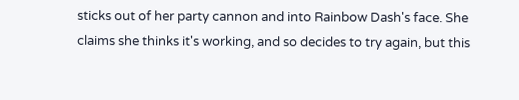sticks out of her party cannon and into Rainbow Dash's face. She claims she thinks it's working, and so decides to try again, but this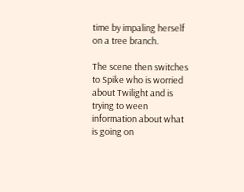time by impaling herself on a tree branch.

The scene then switches to Spike who is worried about Twilight and is trying to ween information about what is going on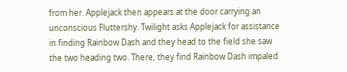from her. Applejack then appears at the door carrying an unconscious Fluttershy. Twilight asks Applejack for assistance in finding Rainbow Dash and they head to the field she saw the two heading two. There, they find Rainbow Dash impaled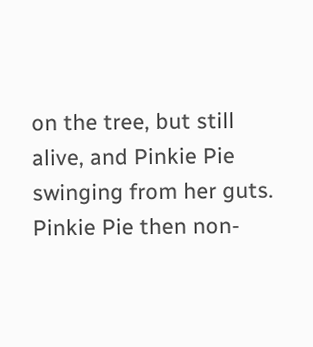on the tree, but still alive, and Pinkie Pie swinging from her guts. Pinkie Pie then non-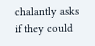chalantly asks if they could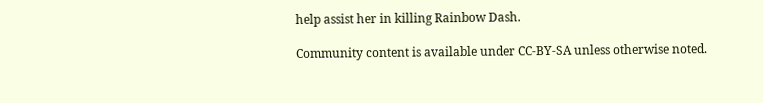help assist her in killing Rainbow Dash.

Community content is available under CC-BY-SA unless otherwise noted.